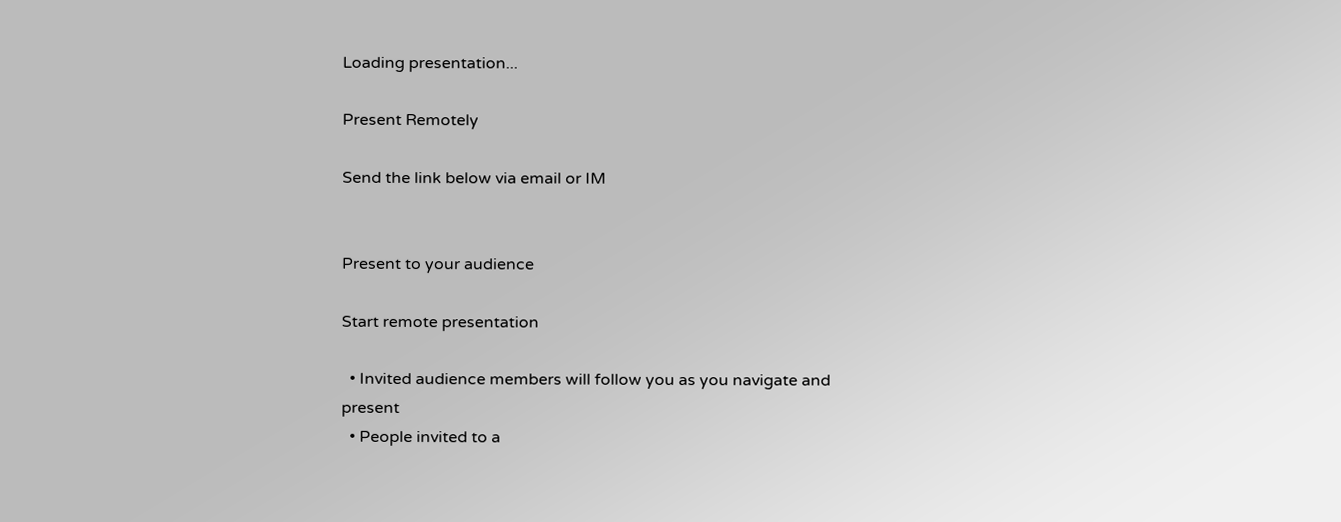Loading presentation...

Present Remotely

Send the link below via email or IM


Present to your audience

Start remote presentation

  • Invited audience members will follow you as you navigate and present
  • People invited to a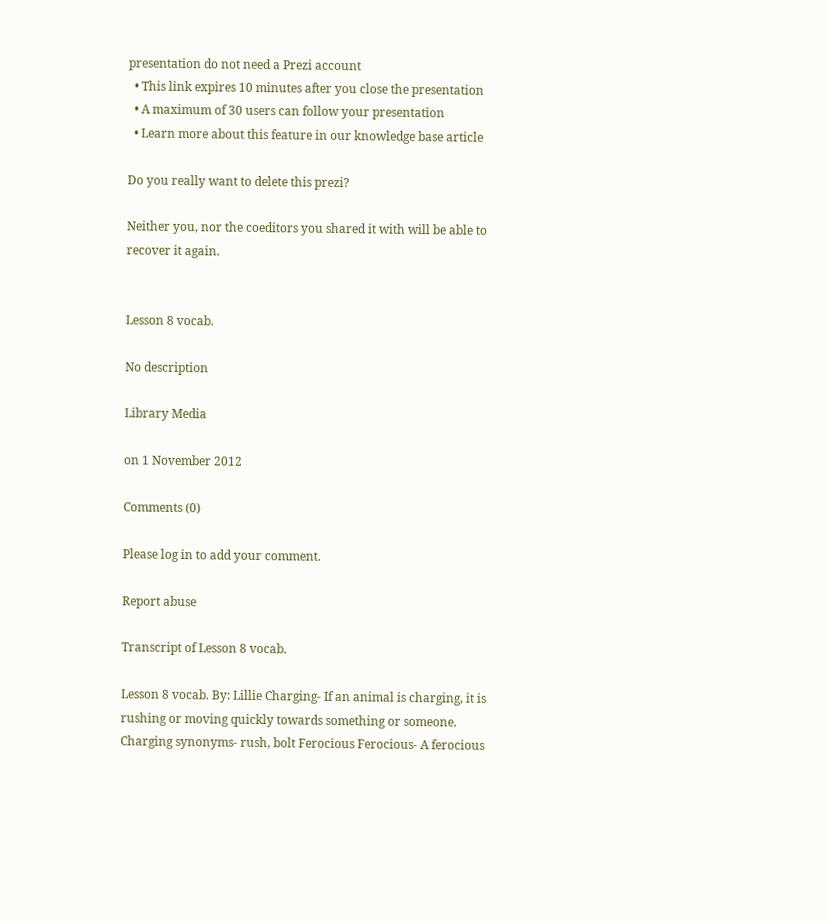presentation do not need a Prezi account
  • This link expires 10 minutes after you close the presentation
  • A maximum of 30 users can follow your presentation
  • Learn more about this feature in our knowledge base article

Do you really want to delete this prezi?

Neither you, nor the coeditors you shared it with will be able to recover it again.


Lesson 8 vocab.

No description

Library Media

on 1 November 2012

Comments (0)

Please log in to add your comment.

Report abuse

Transcript of Lesson 8 vocab.

Lesson 8 vocab. By: Lillie Charging- If an animal is charging, it is rushing or moving quickly towards something or someone. Charging synonyms- rush, bolt Ferocious Ferocious- A ferocious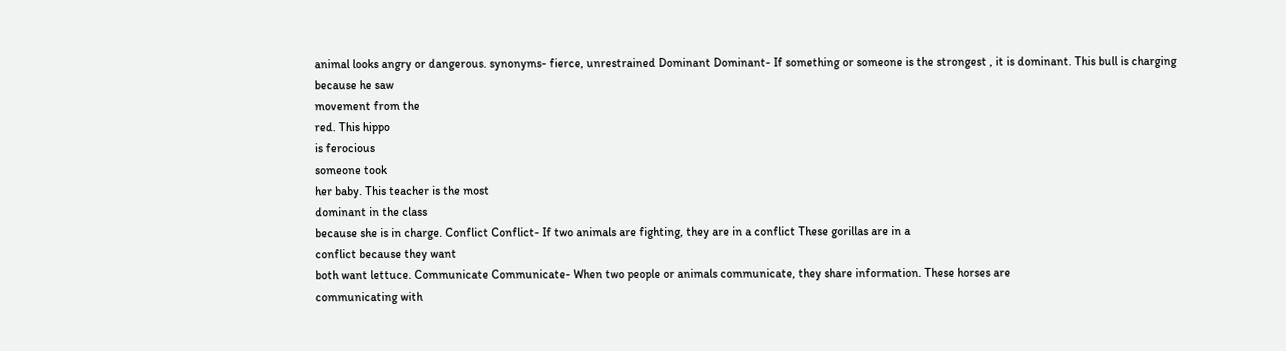animal looks angry or dangerous. synonyms- fierce, unrestrained Dominant Dominant- If something or someone is the strongest , it is dominant. This bull is charging
because he saw
movement from the
red. This hippo
is ferocious
someone took
her baby. This teacher is the most
dominant in the class
because she is in charge. Conflict Conflict- If two animals are fighting, they are in a conflict These gorillas are in a
conflict because they want
both want lettuce. Communicate Communicate- When two people or animals communicate, they share information. These horses are
communicating with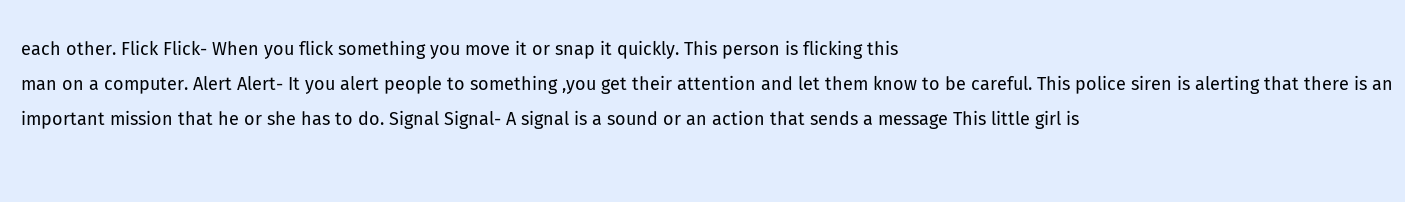each other. Flick Flick- When you flick something you move it or snap it quickly. This person is flicking this
man on a computer. Alert Alert- It you alert people to something ,you get their attention and let them know to be careful. This police siren is alerting that there is an important mission that he or she has to do. Signal Signal- A signal is a sound or an action that sends a message This little girl is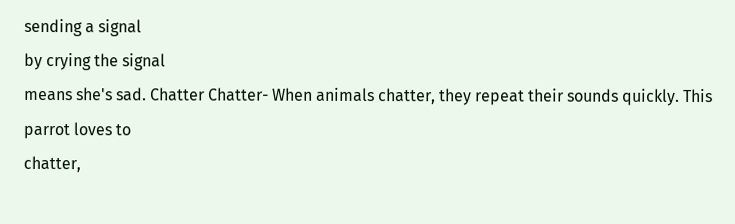sending a signal
by crying the signal
means she's sad. Chatter Chatter- When animals chatter, they repeat their sounds quickly. This parrot loves to
chatter,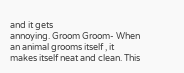and it gets
annoying. Groom Groom- When an animal grooms itself , it makes itself neat and clean. This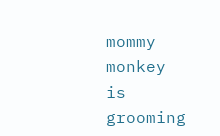mommy monkey
is grooming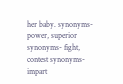her baby. synonyms- power, superior synonyms- fight, contest synonyms- impart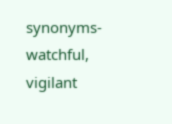synonyms- watchful, vigilant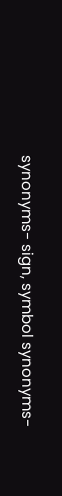synonyms- sign, symbol synonyms-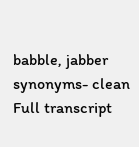babble, jabber synonyms- clean
Full transcript